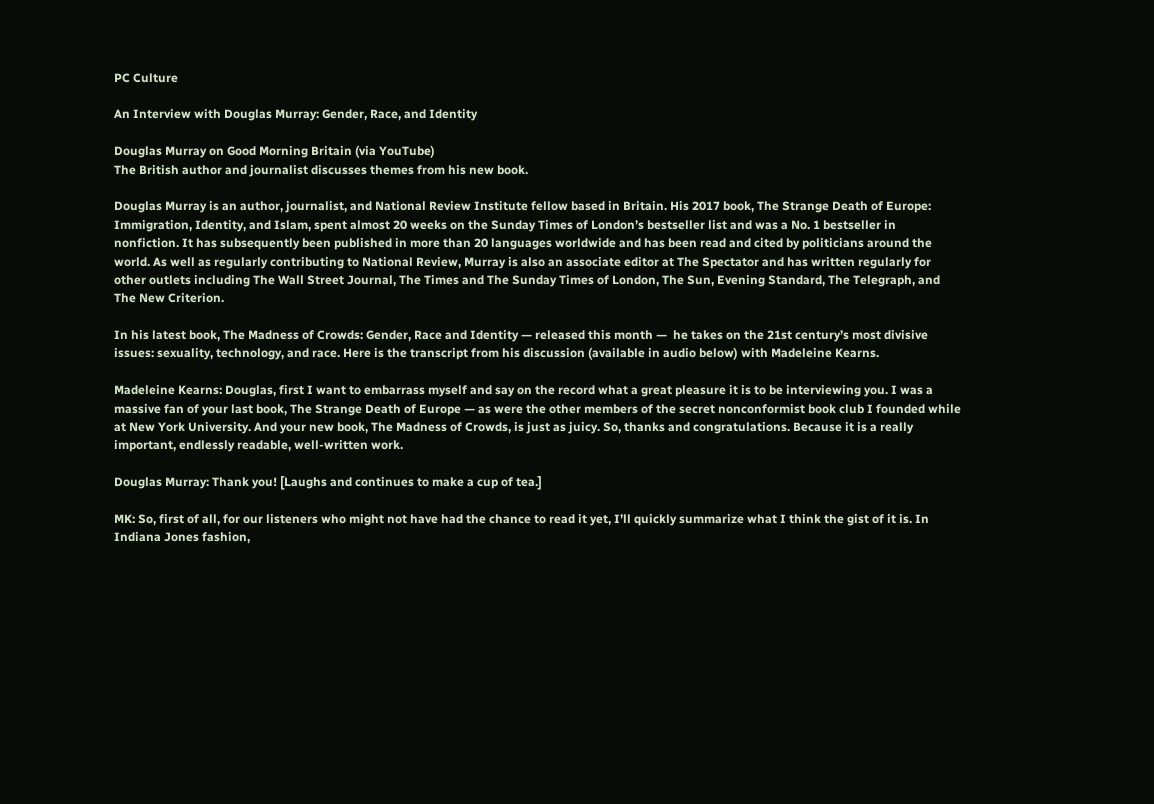PC Culture

An Interview with Douglas Murray: Gender, Race, and Identity

Douglas Murray on Good Morning Britain (via YouTube)
The British author and journalist discusses themes from his new book.

Douglas Murray is an author, journalist, and National Review Institute fellow based in Britain. His 2017 book, The Strange Death of Europe: Immigration, Identity, and Islam, spent almost 20 weeks on the Sunday Times of London’s bestseller list and was a No. 1 bestseller in nonfiction. It has subsequently been published in more than 20 languages worldwide and has been read and cited by politicians around the world. As well as regularly contributing to National Review, Murray is also an associate editor at The Spectator and has written regularly for other outlets including The Wall Street Journal, The Times and The Sunday Times of London, The Sun, Evening Standard, The Telegraph, and The New Criterion.

In his latest book, The Madness of Crowds: Gender, Race and Identity — released this month —  he takes on the 21st century’s most divisive issues: sexuality, technology, and race. Here is the transcript from his discussion (available in audio below) with Madeleine Kearns.

Madeleine Kearns: Douglas, first I want to embarrass myself and say on the record what a great pleasure it is to be interviewing you. I was a massive fan of your last book, The Strange Death of Europe — as were the other members of the secret nonconformist book club I founded while at New York University. And your new book, The Madness of Crowds, is just as juicy. So, thanks and congratulations. Because it is a really important, endlessly readable, well-written work.

Douglas Murray: Thank you! [Laughs and continues to make a cup of tea.]

MK: So, first of all, for our listeners who might not have had the chance to read it yet, I’ll quickly summarize what I think the gist of it is. In Indiana Jones fashion,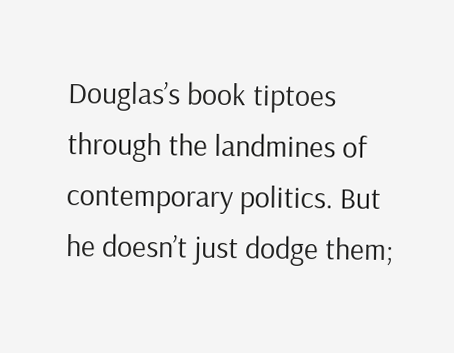Douglas’s book tiptoes through the landmines of contemporary politics. But he doesn’t just dodge them;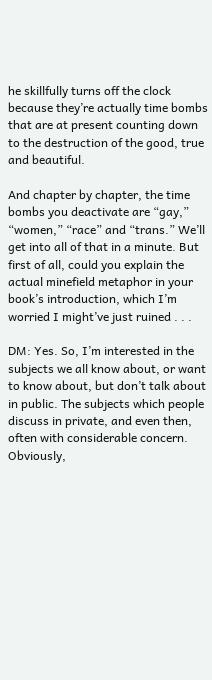he skillfully turns off the clock because they’re actually time bombs that are at present counting down to the destruction of the good, true and beautiful.

And chapter by chapter, the time bombs you deactivate are “gay,” “women,” “race” and “trans.” We’ll get into all of that in a minute. But first of all, could you explain the actual minefield metaphor in your book’s introduction, which I’m worried I might’ve just ruined . . .

DM: Yes. So, I’m interested in the subjects we all know about, or want to know about, but don’t talk about in public. The subjects which people discuss in private, and even then, often with considerable concern. Obviously,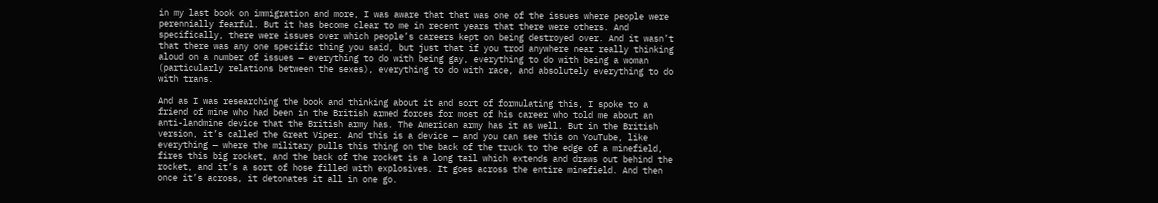in my last book on immigration and more, I was aware that that was one of the issues where people were perennially fearful. But it has become clear to me in recent years that there were others. And specifically, there were issues over which people’s careers kept on being destroyed over. And it wasn’t that there was any one specific thing you said, but just that if you trod anywhere near really thinking aloud on a number of issues — everything to do with being gay, everything to do with being a woman (particularly relations between the sexes), everything to do with race, and absolutely everything to do with trans.

And as I was researching the book and thinking about it and sort of formulating this, I spoke to a friend of mine who had been in the British armed forces for most of his career who told me about an anti-landmine device that the British army has. The American army has it as well. But in the British version, it’s called the Great Viper. And this is a device — and you can see this on YouTube, like everything — where the military pulls this thing on the back of the truck to the edge of a minefield, fires this big rocket, and the back of the rocket is a long tail which extends and draws out behind the rocket, and it’s a sort of hose filled with explosives. It goes across the entire minefield. And then once it’s across, it detonates it all in one go.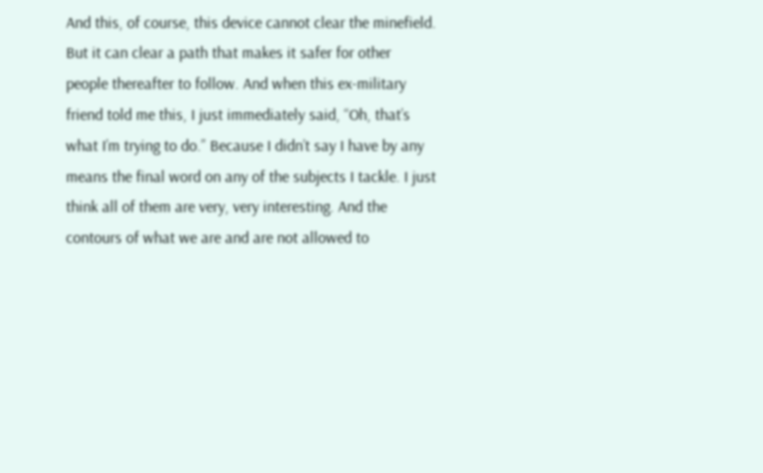And this, of course, this device cannot clear the minefield. But it can clear a path that makes it safer for other people thereafter to follow. And when this ex-military friend told me this, I just immediately said, “Oh, that’s what I’m trying to do.” Because I didn’t say I have by any means the final word on any of the subjects I tackle. I just think all of them are very, very interesting. And the contours of what we are and are not allowed to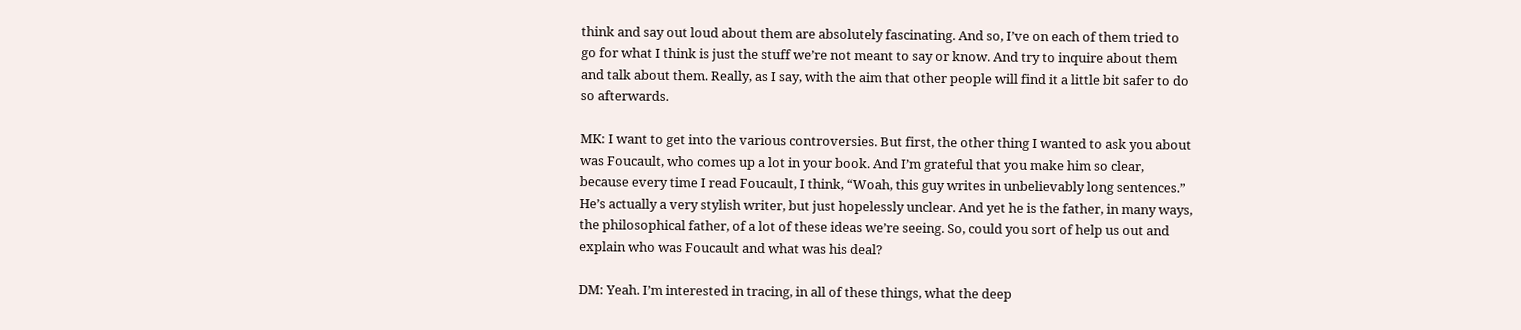think and say out loud about them are absolutely fascinating. And so, I’ve on each of them tried to go for what I think is just the stuff we’re not meant to say or know. And try to inquire about them and talk about them. Really, as I say, with the aim that other people will find it a little bit safer to do so afterwards.

MK: I want to get into the various controversies. But first, the other thing I wanted to ask you about was Foucault, who comes up a lot in your book. And I’m grateful that you make him so clear, because every time I read Foucault, I think, “Woah, this guy writes in unbelievably long sentences.” He’s actually a very stylish writer, but just hopelessly unclear. And yet he is the father, in many ways, the philosophical father, of a lot of these ideas we’re seeing. So, could you sort of help us out and explain who was Foucault and what was his deal?

DM: Yeah. I’m interested in tracing, in all of these things, what the deep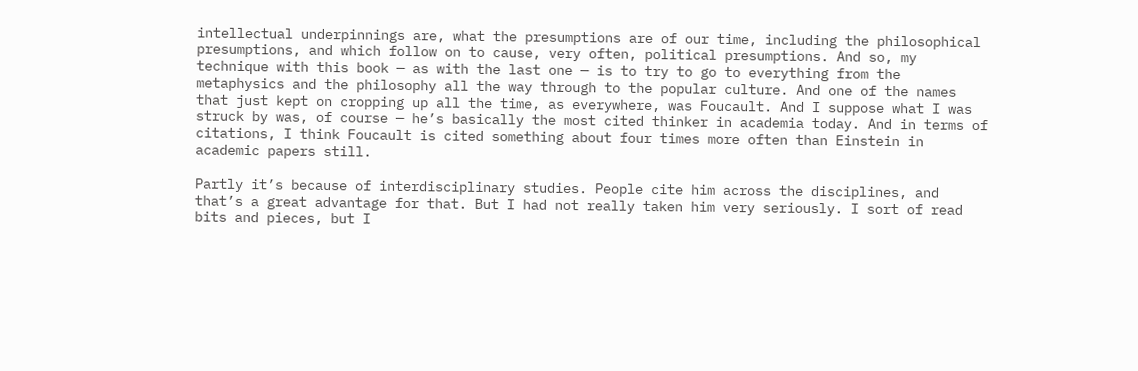intellectual underpinnings are, what the presumptions are of our time, including the philosophical presumptions, and which follow on to cause, very often, political presumptions. And so, my technique with this book — as with the last one — is to try to go to everything from the metaphysics and the philosophy all the way through to the popular culture. And one of the names that just kept on cropping up all the time, as everywhere, was Foucault. And I suppose what I was struck by was, of course — he’s basically the most cited thinker in academia today. And in terms of citations, I think Foucault is cited something about four times more often than Einstein in academic papers still.

Partly it’s because of interdisciplinary studies. People cite him across the disciplines, and that’s a great advantage for that. But I had not really taken him very seriously. I sort of read bits and pieces, but I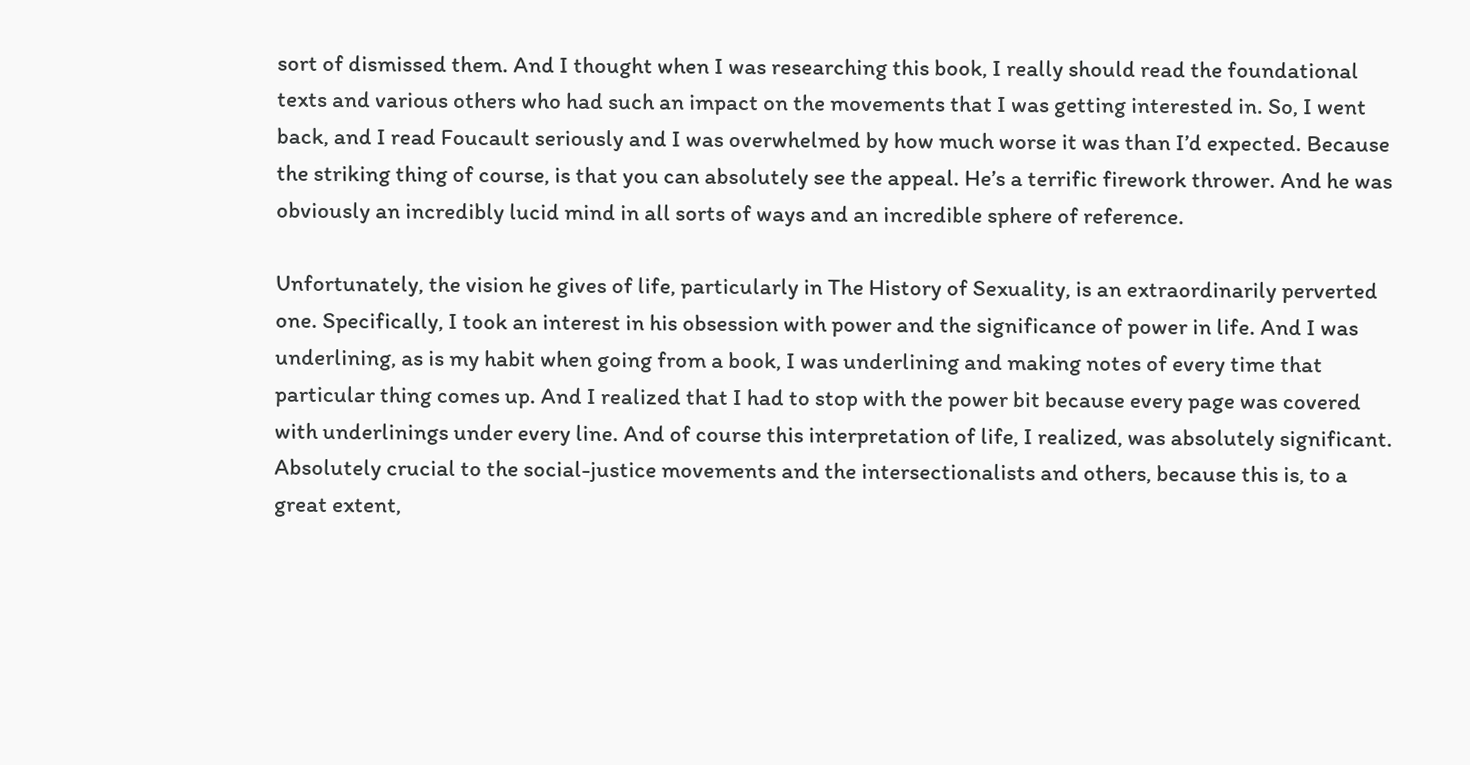sort of dismissed them. And I thought when I was researching this book, I really should read the foundational texts and various others who had such an impact on the movements that I was getting interested in. So, I went back, and I read Foucault seriously and I was overwhelmed by how much worse it was than I’d expected. Because the striking thing of course, is that you can absolutely see the appeal. He’s a terrific firework thrower. And he was obviously an incredibly lucid mind in all sorts of ways and an incredible sphere of reference.

Unfortunately, the vision he gives of life, particularly in The History of Sexuality, is an extraordinarily perverted one. Specifically, I took an interest in his obsession with power and the significance of power in life. And I was underlining, as is my habit when going from a book, I was underlining and making notes of every time that particular thing comes up. And I realized that I had to stop with the power bit because every page was covered with underlinings under every line. And of course this interpretation of life, I realized, was absolutely significant. Absolutely crucial to the social-justice movements and the intersectionalists and others, because this is, to a great extent,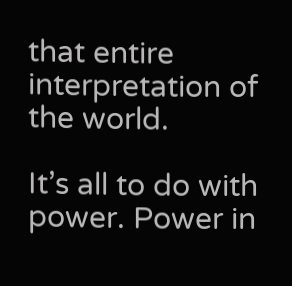that entire interpretation of the world.

It’s all to do with power. Power in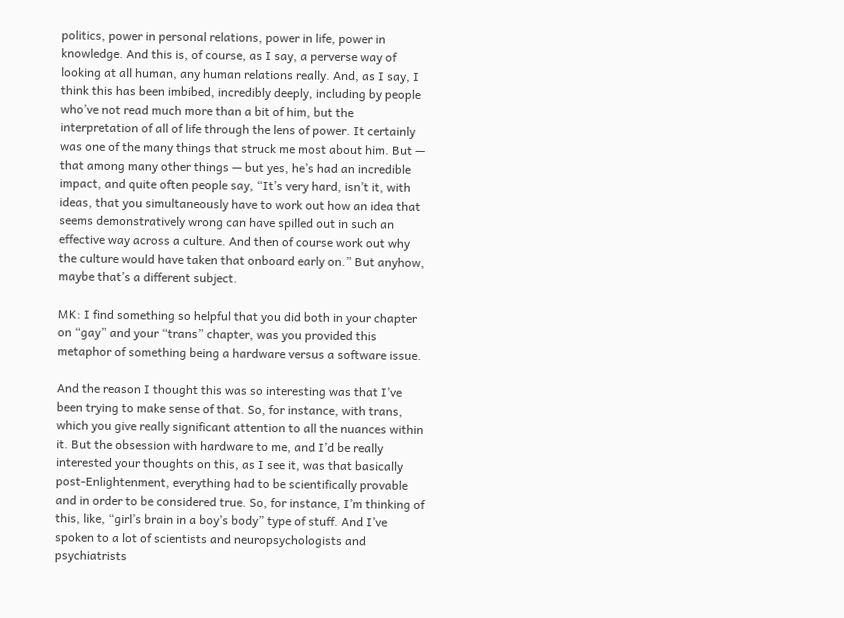politics, power in personal relations, power in life, power in knowledge. And this is, of course, as I say, a perverse way of looking at all human, any human relations really. And, as I say, I think this has been imbibed, incredibly deeply, including by people who’ve not read much more than a bit of him, but the interpretation of all of life through the lens of power. It certainly was one of the many things that struck me most about him. But —  that among many other things — but yes, he’s had an incredible impact, and quite often people say, “It’s very hard, isn’t it, with ideas, that you simultaneously have to work out how an idea that seems demonstratively wrong can have spilled out in such an effective way across a culture. And then of course work out why the culture would have taken that onboard early on.” But anyhow, maybe that’s a different subject.

MK: I find something so helpful that you did both in your chapter on “gay” and your “trans” chapter, was you provided this metaphor of something being a hardware versus a software issue.

And the reason I thought this was so interesting was that I’ve been trying to make sense of that. So, for instance, with trans, which you give really significant attention to all the nuances within it. But the obsession with hardware to me, and I’d be really interested your thoughts on this, as I see it, was that basically post-Enlightenment, everything had to be scientifically provable and in order to be considered true. So, for instance, I’m thinking of this, like, “girl’s brain in a boy’s body” type of stuff. And I’ve spoken to a lot of scientists and neuropsychologists and psychiatrists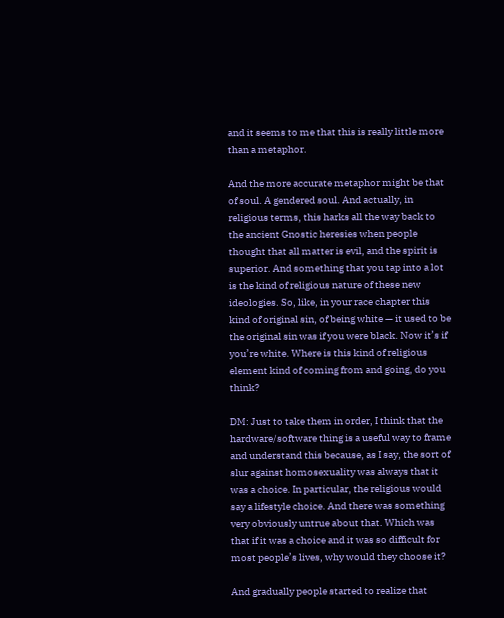and it seems to me that this is really little more than a metaphor.

And the more accurate metaphor might be that of soul. A gendered soul. And actually, in religious terms, this harks all the way back to the ancient Gnostic heresies when people thought that all matter is evil, and the spirit is superior. And something that you tap into a lot is the kind of religious nature of these new ideologies. So, like, in your race chapter this kind of original sin, of being white — it used to be the original sin was if you were black. Now it’s if you’re white. Where is this kind of religious element kind of coming from and going, do you think?

DM: Just to take them in order, I think that the hardware/software thing is a useful way to frame and understand this because, as I say, the sort of slur against homosexuality was always that it was a choice. In particular, the religious would say a lifestyle choice. And there was something very obviously untrue about that. Which was that if it was a choice and it was so difficult for most people’s lives, why would they choose it?

And gradually people started to realize that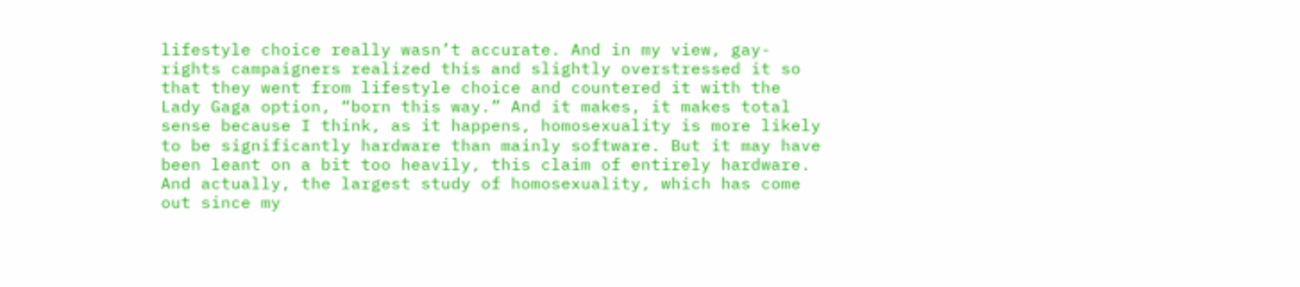lifestyle choice really wasn’t accurate. And in my view, gay-rights campaigners realized this and slightly overstressed it so that they went from lifestyle choice and countered it with the Lady Gaga option, “born this way.” And it makes, it makes total sense because I think, as it happens, homosexuality is more likely to be significantly hardware than mainly software. But it may have been leant on a bit too heavily, this claim of entirely hardware. And actually, the largest study of homosexuality, which has come out since my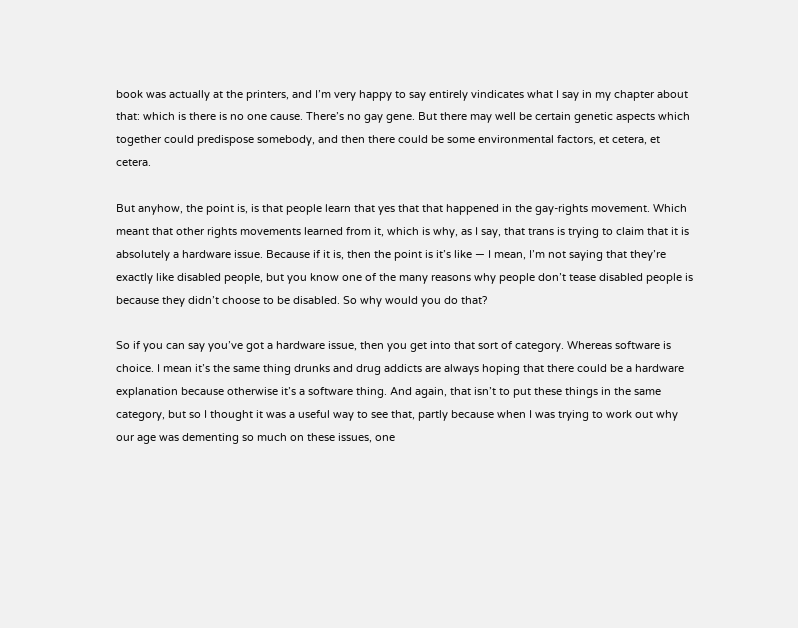book was actually at the printers, and I’m very happy to say entirely vindicates what I say in my chapter about that: which is there is no one cause. There’s no gay gene. But there may well be certain genetic aspects which together could predispose somebody, and then there could be some environmental factors, et cetera, et cetera.

But anyhow, the point is, is that people learn that yes that that happened in the gay-rights movement. Which meant that other rights movements learned from it, which is why, as I say, that trans is trying to claim that it is absolutely a hardware issue. Because if it is, then the point is it’s like — I mean, I’m not saying that they’re exactly like disabled people, but you know one of the many reasons why people don’t tease disabled people is because they didn’t choose to be disabled. So why would you do that?

So if you can say you’ve got a hardware issue, then you get into that sort of category. Whereas software is choice. I mean it’s the same thing drunks and drug addicts are always hoping that there could be a hardware explanation because otherwise it’s a software thing. And again, that isn’t to put these things in the same category, but so I thought it was a useful way to see that, partly because when I was trying to work out why our age was dementing so much on these issues, one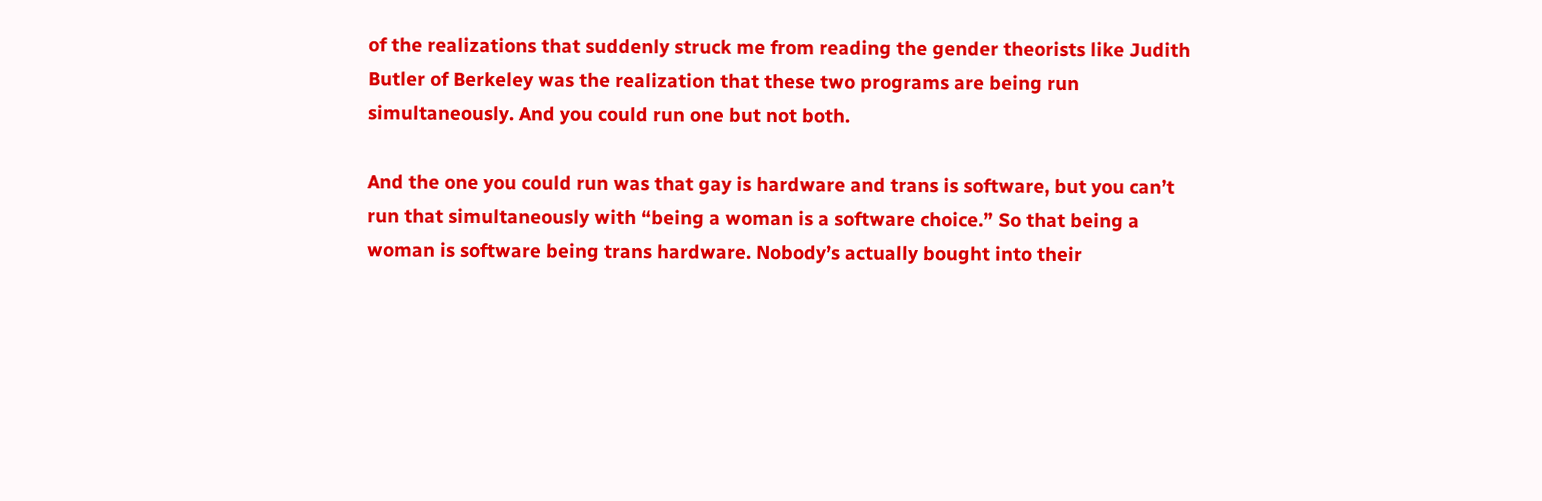of the realizations that suddenly struck me from reading the gender theorists like Judith Butler of Berkeley was the realization that these two programs are being run simultaneously. And you could run one but not both.

And the one you could run was that gay is hardware and trans is software, but you can’t run that simultaneously with “being a woman is a software choice.” So that being a woman is software being trans hardware. Nobody’s actually bought into their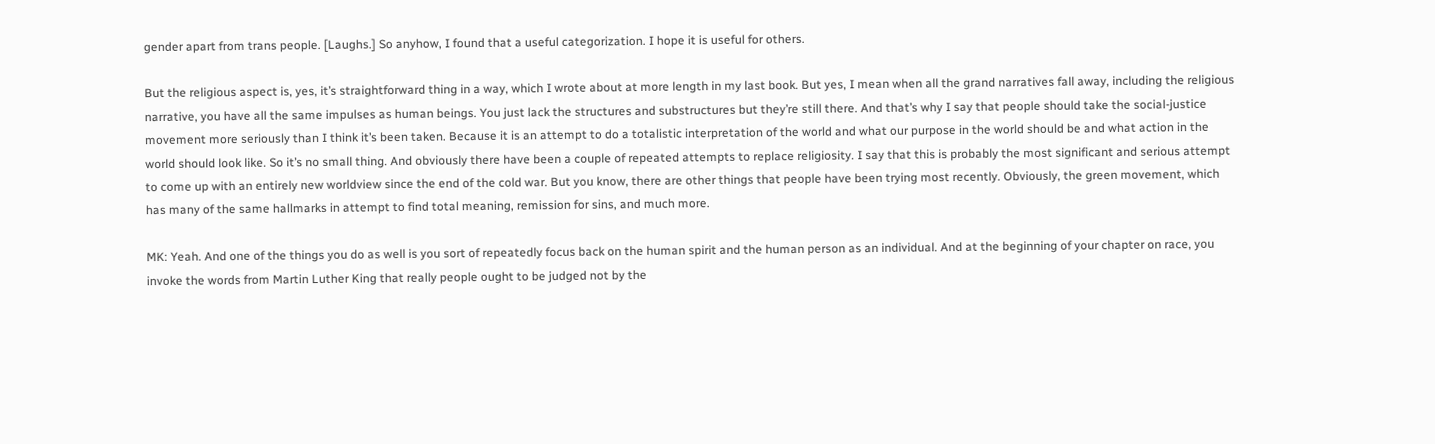gender apart from trans people. [Laughs.] So anyhow, I found that a useful categorization. I hope it is useful for others.

But the religious aspect is, yes, it’s straightforward thing in a way, which I wrote about at more length in my last book. But yes, I mean when all the grand narratives fall away, including the religious narrative, you have all the same impulses as human beings. You just lack the structures and substructures but they’re still there. And that’s why I say that people should take the social-justice movement more seriously than I think it’s been taken. Because it is an attempt to do a totalistic interpretation of the world and what our purpose in the world should be and what action in the world should look like. So it’s no small thing. And obviously there have been a couple of repeated attempts to replace religiosity. I say that this is probably the most significant and serious attempt to come up with an entirely new worldview since the end of the cold war. But you know, there are other things that people have been trying most recently. Obviously, the green movement, which has many of the same hallmarks in attempt to find total meaning, remission for sins, and much more.

MK: Yeah. And one of the things you do as well is you sort of repeatedly focus back on the human spirit and the human person as an individual. And at the beginning of your chapter on race, you invoke the words from Martin Luther King that really people ought to be judged not by the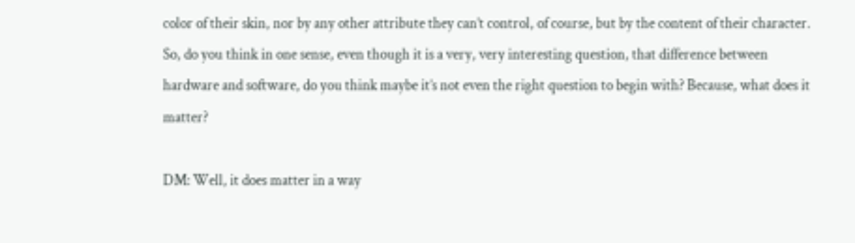color of their skin, nor by any other attribute they can’t control, of course, but by the content of their character. So, do you think in one sense, even though it is a very, very interesting question, that difference between hardware and software, do you think maybe it’s not even the right question to begin with? Because, what does it matter?

DM: Well, it does matter in a way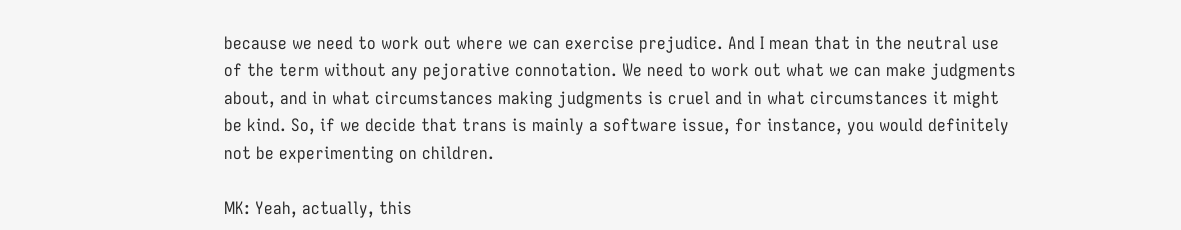because we need to work out where we can exercise prejudice. And I mean that in the neutral use of the term without any pejorative connotation. We need to work out what we can make judgments about, and in what circumstances making judgments is cruel and in what circumstances it might be kind. So, if we decide that trans is mainly a software issue, for instance, you would definitely not be experimenting on children.

MK: Yeah, actually, this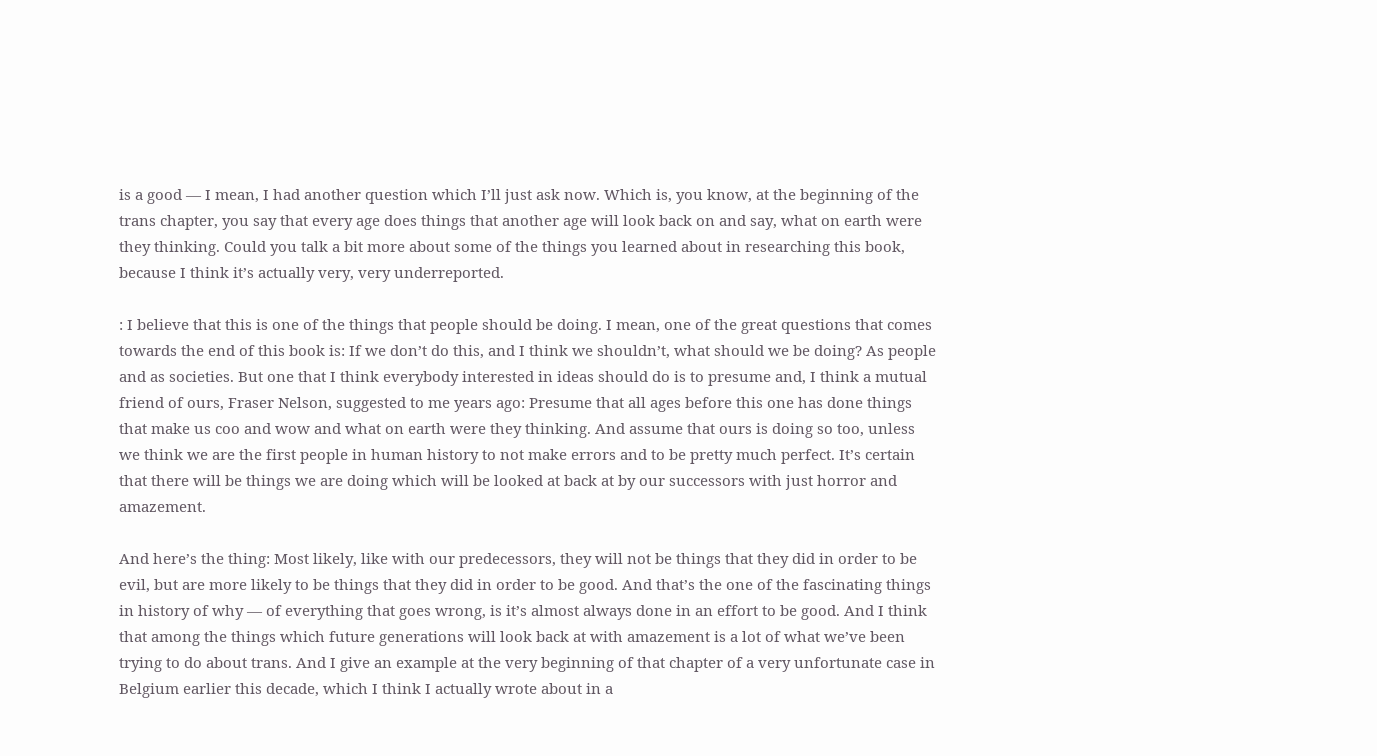is a good — I mean, I had another question which I’ll just ask now. Which is, you know, at the beginning of the trans chapter, you say that every age does things that another age will look back on and say, what on earth were they thinking. Could you talk a bit more about some of the things you learned about in researching this book, because I think it’s actually very, very underreported.

: I believe that this is one of the things that people should be doing. I mean, one of the great questions that comes towards the end of this book is: If we don’t do this, and I think we shouldn’t, what should we be doing? As people and as societies. But one that I think everybody interested in ideas should do is to presume and, I think a mutual friend of ours, Fraser Nelson, suggested to me years ago: Presume that all ages before this one has done things that make us coo and wow and what on earth were they thinking. And assume that ours is doing so too, unless we think we are the first people in human history to not make errors and to be pretty much perfect. It’s certain that there will be things we are doing which will be looked at back at by our successors with just horror and amazement.

And here’s the thing: Most likely, like with our predecessors, they will not be things that they did in order to be evil, but are more likely to be things that they did in order to be good. And that’s the one of the fascinating things in history of why — of everything that goes wrong, is it’s almost always done in an effort to be good. And I think that among the things which future generations will look back at with amazement is a lot of what we’ve been trying to do about trans. And I give an example at the very beginning of that chapter of a very unfortunate case in Belgium earlier this decade, which I think I actually wrote about in a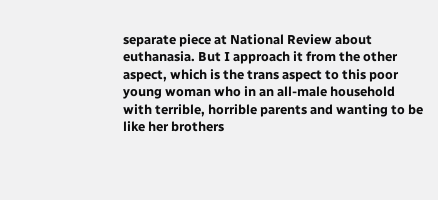separate piece at National Review about euthanasia. But I approach it from the other aspect, which is the trans aspect to this poor young woman who in an all-male household with terrible, horrible parents and wanting to be like her brothers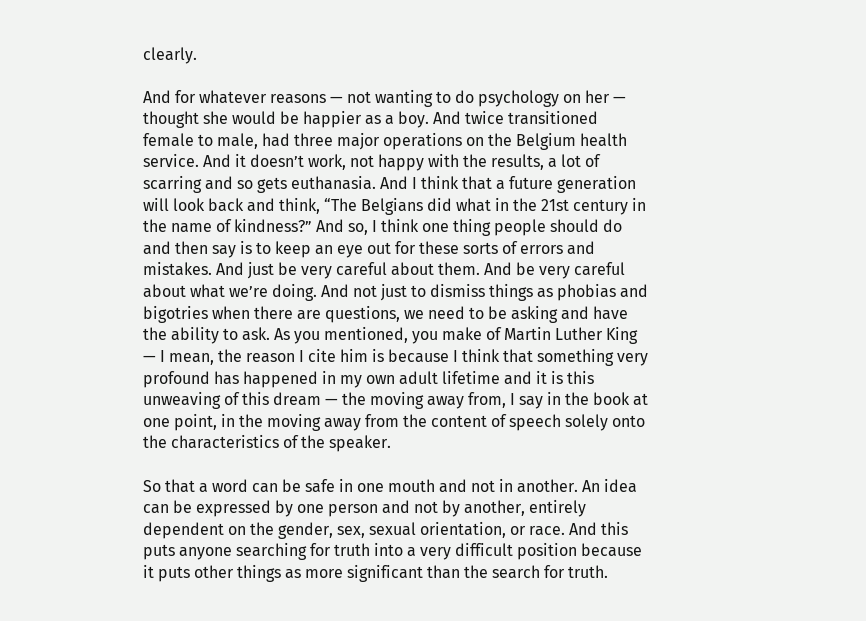clearly.

And for whatever reasons — not wanting to do psychology on her — thought she would be happier as a boy. And twice transitioned female to male, had three major operations on the Belgium health service. And it doesn’t work, not happy with the results, a lot of scarring and so gets euthanasia. And I think that a future generation will look back and think, “The Belgians did what in the 21st century in the name of kindness?” And so, I think one thing people should do and then say is to keep an eye out for these sorts of errors and mistakes. And just be very careful about them. And be very careful about what we’re doing. And not just to dismiss things as phobias and bigotries when there are questions, we need to be asking and have the ability to ask. As you mentioned, you make of Martin Luther King — I mean, the reason I cite him is because I think that something very profound has happened in my own adult lifetime and it is this unweaving of this dream — the moving away from, I say in the book at one point, in the moving away from the content of speech solely onto the characteristics of the speaker.

So that a word can be safe in one mouth and not in another. An idea can be expressed by one person and not by another, entirely dependent on the gender, sex, sexual orientation, or race. And this puts anyone searching for truth into a very difficult position because it puts other things as more significant than the search for truth.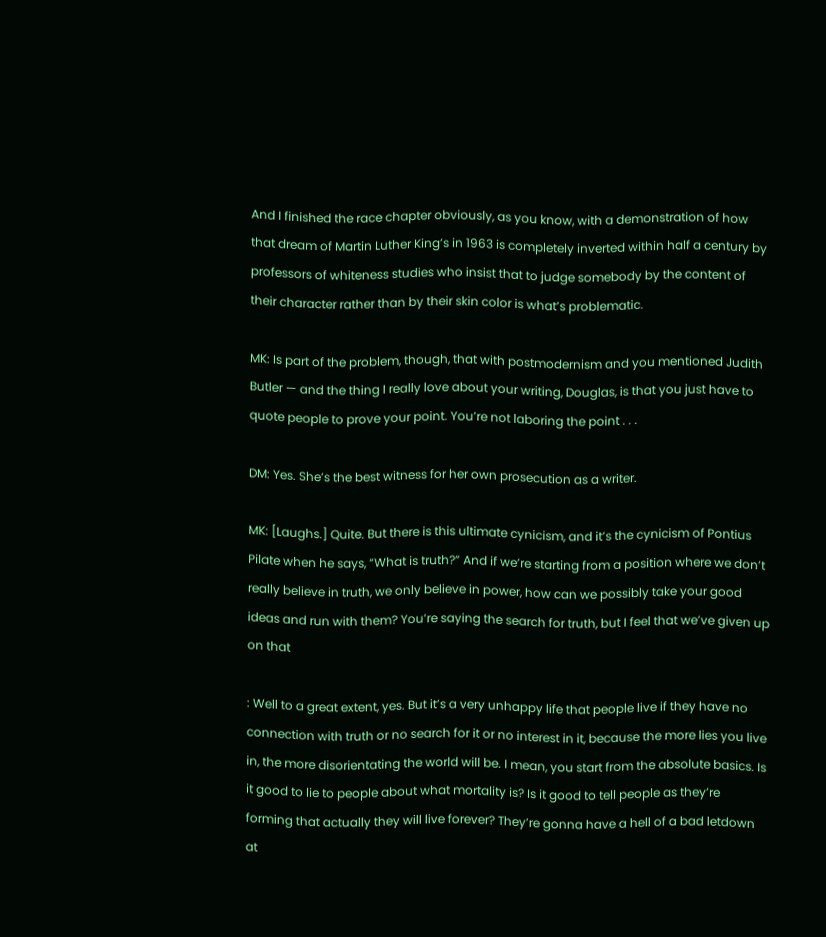And I finished the race chapter obviously, as you know, with a demonstration of how that dream of Martin Luther King’s in 1963 is completely inverted within half a century by professors of whiteness studies who insist that to judge somebody by the content of their character rather than by their skin color is what’s problematic.

MK: Is part of the problem, though, that with postmodernism and you mentioned Judith Butler — and the thing I really love about your writing, Douglas, is that you just have to quote people to prove your point. You’re not laboring the point . . .

DM: Yes. She’s the best witness for her own prosecution as a writer.

MK: [Laughs.] Quite. But there is this ultimate cynicism, and it’s the cynicism of Pontius Pilate when he says, “What is truth?” And if we’re starting from a position where we don’t really believe in truth, we only believe in power, how can we possibly take your good ideas and run with them? You’re saying the search for truth, but I feel that we’ve given up on that

: Well to a great extent, yes. But it’s a very unhappy life that people live if they have no connection with truth or no search for it or no interest in it, because the more lies you live in, the more disorientating the world will be. I mean, you start from the absolute basics. Is it good to lie to people about what mortality is? Is it good to tell people as they’re forming that actually they will live forever? They’re gonna have a hell of a bad letdown at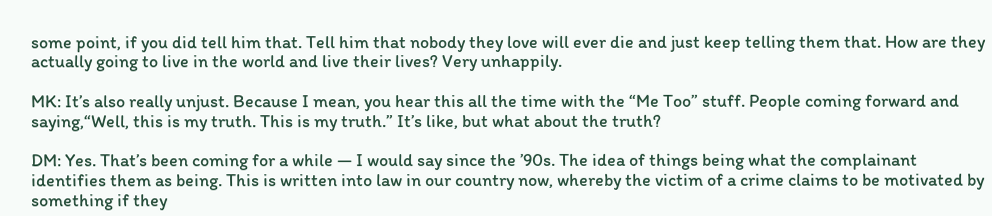some point, if you did tell him that. Tell him that nobody they love will ever die and just keep telling them that. How are they actually going to live in the world and live their lives? Very unhappily.

MK: It’s also really unjust. Because I mean, you hear this all the time with the “Me Too” stuff. People coming forward and saying,“Well, this is my truth. This is my truth.” It’s like, but what about the truth?

DM: Yes. That’s been coming for a while — I would say since the ’90s. The idea of things being what the complainant identifies them as being. This is written into law in our country now, whereby the victim of a crime claims to be motivated by something if they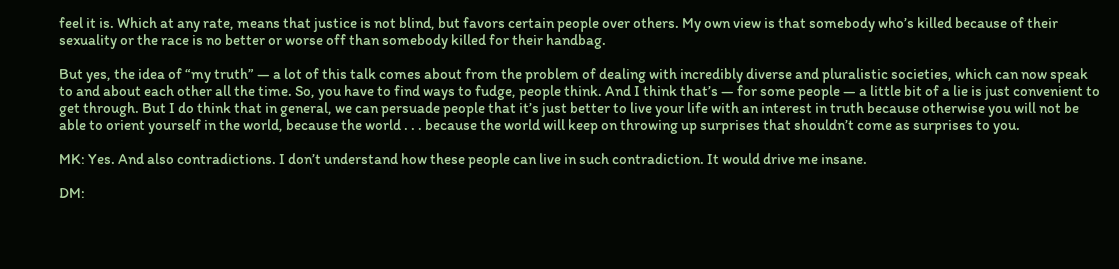feel it is. Which at any rate, means that justice is not blind, but favors certain people over others. My own view is that somebody who’s killed because of their sexuality or the race is no better or worse off than somebody killed for their handbag.

But yes, the idea of “my truth” — a lot of this talk comes about from the problem of dealing with incredibly diverse and pluralistic societies, which can now speak to and about each other all the time. So, you have to find ways to fudge, people think. And I think that’s — for some people — a little bit of a lie is just convenient to get through. But I do think that in general, we can persuade people that it’s just better to live your life with an interest in truth because otherwise you will not be able to orient yourself in the world, because the world . . . because the world will keep on throwing up surprises that shouldn’t come as surprises to you.

MK: Yes. And also contradictions. I don’t understand how these people can live in such contradiction. It would drive me insane.

DM: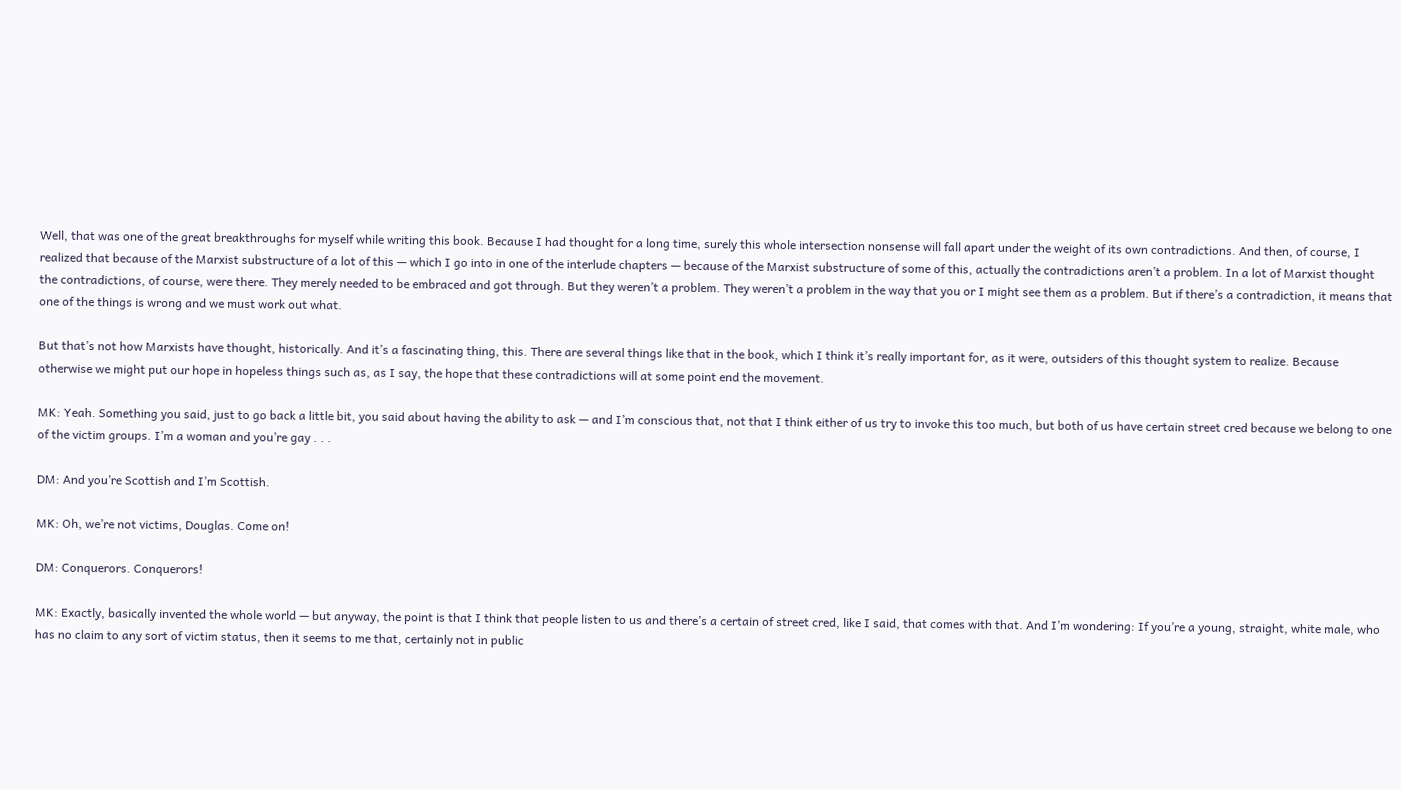Well, that was one of the great breakthroughs for myself while writing this book. Because I had thought for a long time, surely this whole intersection nonsense will fall apart under the weight of its own contradictions. And then, of course, I realized that because of the Marxist substructure of a lot of this — which I go into in one of the interlude chapters — because of the Marxist substructure of some of this, actually the contradictions aren’t a problem. In a lot of Marxist thought the contradictions, of course, were there. They merely needed to be embraced and got through. But they weren’t a problem. They weren’t a problem in the way that you or I might see them as a problem. But if there’s a contradiction, it means that one of the things is wrong and we must work out what.

But that’s not how Marxists have thought, historically. And it’s a fascinating thing, this. There are several things like that in the book, which I think it’s really important for, as it were, outsiders of this thought system to realize. Because otherwise we might put our hope in hopeless things such as, as I say, the hope that these contradictions will at some point end the movement.

MK: Yeah. Something you said, just to go back a little bit, you said about having the ability to ask — and I’m conscious that, not that I think either of us try to invoke this too much, but both of us have certain street cred because we belong to one of the victim groups. I’m a woman and you’re gay . . .

DM: And you’re Scottish and I’m Scottish.

MK: Oh, we’re not victims, Douglas. Come on!

DM: Conquerors. Conquerors!

MK: Exactly, basically invented the whole world — but anyway, the point is that I think that people listen to us and there’s a certain of street cred, like I said, that comes with that. And I’m wondering: If you’re a young, straight, white male, who has no claim to any sort of victim status, then it seems to me that, certainly not in public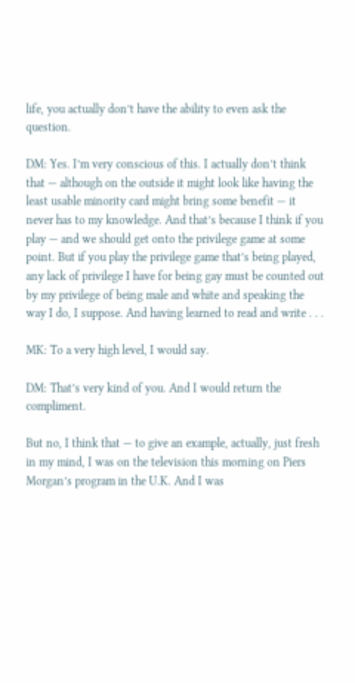life, you actually don’t have the ability to even ask the question.

DM: Yes. I’m very conscious of this. I actually don’t think that — although on the outside it might look like having the least usable minority card might bring some benefit — it never has to my knowledge. And that’s because I think if you play — and we should get onto the privilege game at some point. But if you play the privilege game that’s being played, any lack of privilege I have for being gay must be counted out by my privilege of being male and white and speaking the way I do, I suppose. And having learned to read and write . . .

MK: To a very high level, I would say.

DM: That’s very kind of you. And I would return the compliment.

But no, I think that — to give an example, actually, just fresh in my mind, I was on the television this morning on Piers Morgan’s program in the U.K. And I was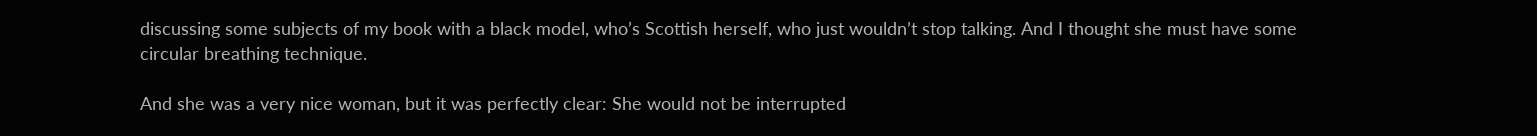discussing some subjects of my book with a black model, who’s Scottish herself, who just wouldn’t stop talking. And I thought she must have some circular breathing technique.

And she was a very nice woman, but it was perfectly clear: She would not be interrupted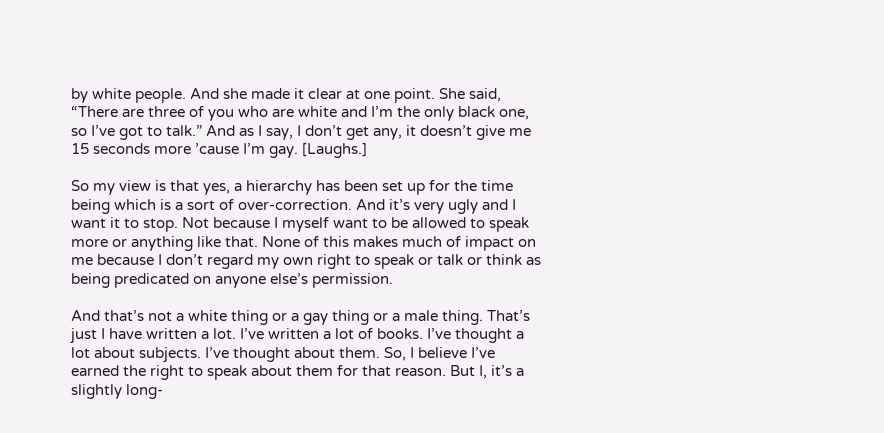by white people. And she made it clear at one point. She said, “There are three of you who are white and I’m the only black one, so I’ve got to talk.” And as I say, I don’t get any, it doesn’t give me 15 seconds more ’cause I’m gay. [Laughs.]

So my view is that yes, a hierarchy has been set up for the time being which is a sort of over-correction. And it’s very ugly and I want it to stop. Not because I myself want to be allowed to speak more or anything like that. None of this makes much of impact on me because I don’t regard my own right to speak or talk or think as being predicated on anyone else’s permission.

And that’s not a white thing or a gay thing or a male thing. That’s just I have written a lot. I’ve written a lot of books. I’ve thought a lot about subjects. I’ve thought about them. So, I believe I’ve earned the right to speak about them for that reason. But I, it’s a slightly long-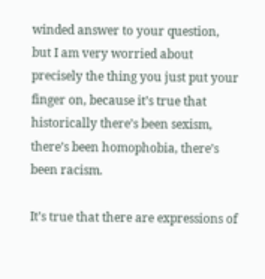winded answer to your question, but I am very worried about precisely the thing you just put your finger on, because it’s true that historically there’s been sexism, there’s been homophobia, there’s been racism.

It’s true that there are expressions of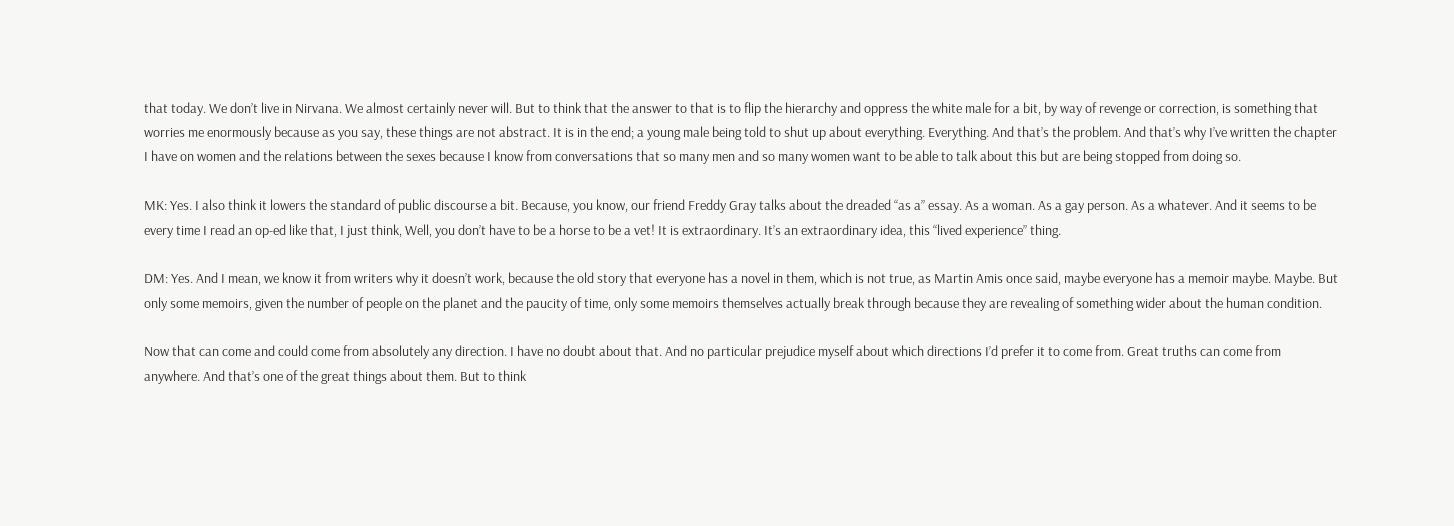that today. We don’t live in Nirvana. We almost certainly never will. But to think that the answer to that is to flip the hierarchy and oppress the white male for a bit, by way of revenge or correction, is something that worries me enormously because as you say, these things are not abstract. It is in the end; a young male being told to shut up about everything. Everything. And that’s the problem. And that’s why I’ve written the chapter I have on women and the relations between the sexes because I know from conversations that so many men and so many women want to be able to talk about this but are being stopped from doing so.

MK: Yes. I also think it lowers the standard of public discourse a bit. Because, you know, our friend Freddy Gray talks about the dreaded “as a” essay. As a woman. As a gay person. As a whatever. And it seems to be every time I read an op-ed like that, I just think, Well, you don’t have to be a horse to be a vet! It is extraordinary. It’s an extraordinary idea, this “lived experience” thing.

DM: Yes. And I mean, we know it from writers why it doesn’t work, because the old story that everyone has a novel in them, which is not true, as Martin Amis once said, maybe everyone has a memoir maybe. Maybe. But only some memoirs, given the number of people on the planet and the paucity of time, only some memoirs themselves actually break through because they are revealing of something wider about the human condition.

Now that can come and could come from absolutely any direction. I have no doubt about that. And no particular prejudice myself about which directions I’d prefer it to come from. Great truths can come from anywhere. And that’s one of the great things about them. But to think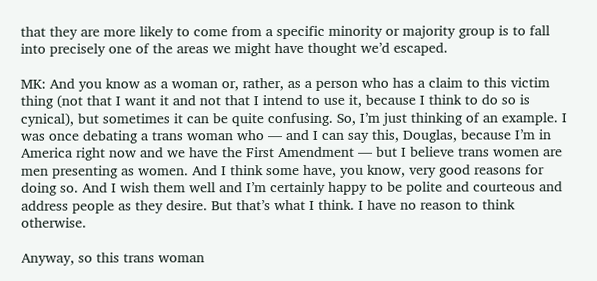that they are more likely to come from a specific minority or majority group is to fall into precisely one of the areas we might have thought we’d escaped.

MK: And you know as a woman or, rather, as a person who has a claim to this victim thing (not that I want it and not that I intend to use it, because I think to do so is cynical), but sometimes it can be quite confusing. So, I’m just thinking of an example. I was once debating a trans woman who — and I can say this, Douglas, because I’m in America right now and we have the First Amendment — but I believe trans women are men presenting as women. And I think some have, you know, very good reasons for doing so. And I wish them well and I’m certainly happy to be polite and courteous and address people as they desire. But that’s what I think. I have no reason to think otherwise.

Anyway, so this trans woman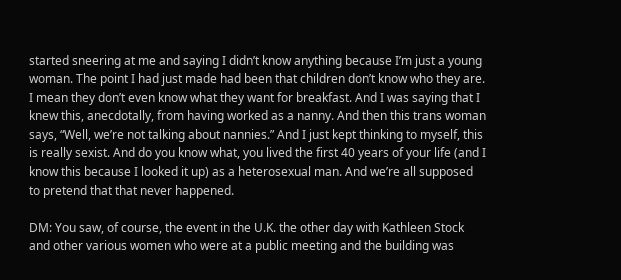started sneering at me and saying I didn’t know anything because I’m just a young woman. The point I had just made had been that children don’t know who they are. I mean they don’t even know what they want for breakfast. And I was saying that I knew this, anecdotally, from having worked as a nanny. And then this trans woman says, “Well, we’re not talking about nannies.” And I just kept thinking to myself, this is really sexist. And do you know what, you lived the first 40 years of your life (and I know this because I looked it up) as a heterosexual man. And we’re all supposed to pretend that that never happened.

DM: You saw, of course, the event in the U.K. the other day with Kathleen Stock and other various women who were at a public meeting and the building was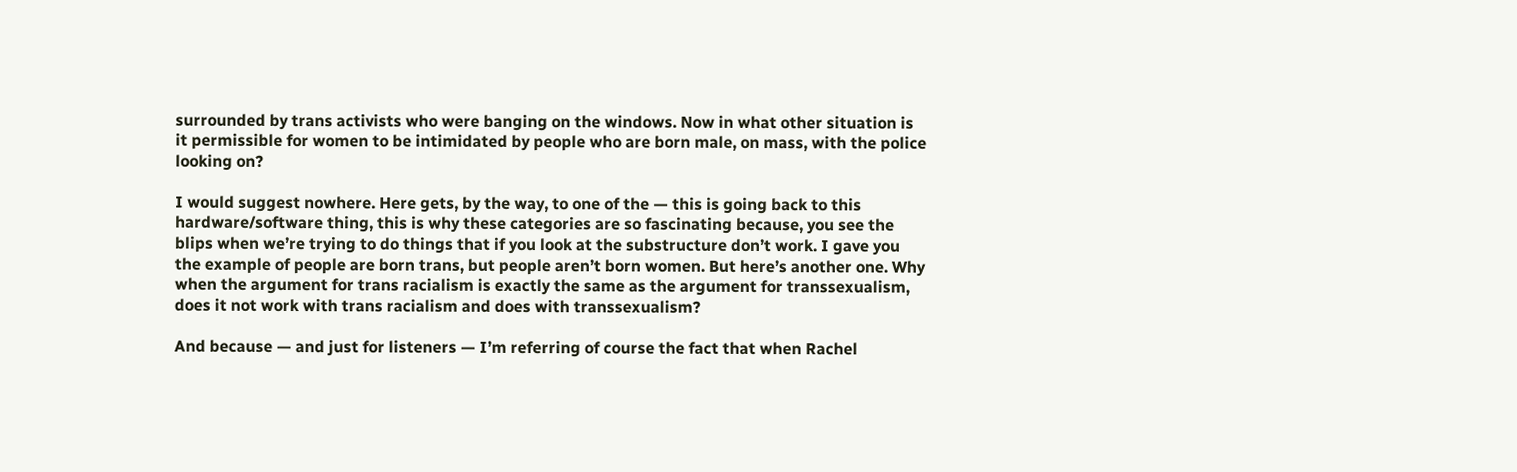surrounded by trans activists who were banging on the windows. Now in what other situation is it permissible for women to be intimidated by people who are born male, on mass, with the police looking on?

I would suggest nowhere. Here gets, by the way, to one of the — this is going back to this hardware/software thing, this is why these categories are so fascinating because, you see the blips when we’re trying to do things that if you look at the substructure don’t work. I gave you the example of people are born trans, but people aren’t born women. But here’s another one. Why when the argument for trans racialism is exactly the same as the argument for transsexualism, does it not work with trans racialism and does with transsexualism?

And because — and just for listeners — I’m referring of course the fact that when Rachel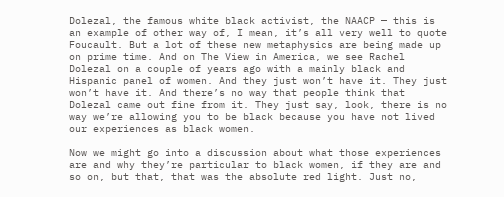Dolezal, the famous white black activist, the NAACP — this is an example of other way of, I mean, it’s all very well to quote Foucault. But a lot of these new metaphysics are being made up on prime time. And on The View in America, we see Rachel Dolezal on a couple of years ago with a mainly black and Hispanic panel of women. And they just won’t have it. They just won’t have it. And there’s no way that people think that Dolezal came out fine from it. They just say, look, there is no way we’re allowing you to be black because you have not lived our experiences as black women.

Now we might go into a discussion about what those experiences are and why they’re particular to black women, if they are and so on, but that, that was the absolute red light. Just no,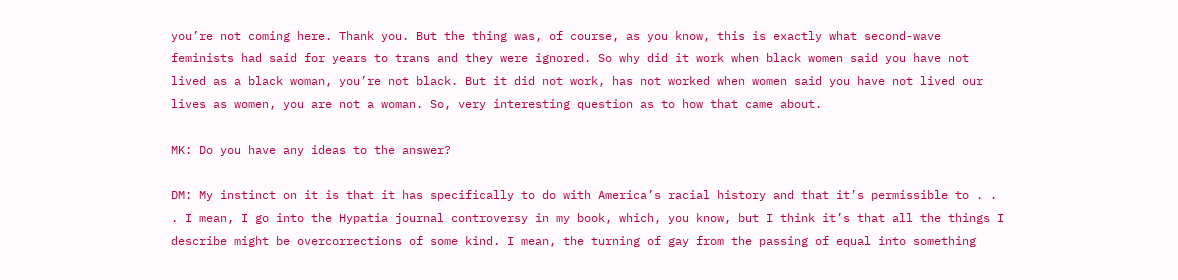you’re not coming here. Thank you. But the thing was, of course, as you know, this is exactly what second-wave feminists had said for years to trans and they were ignored. So why did it work when black women said you have not lived as a black woman, you’re not black. But it did not work, has not worked when women said you have not lived our lives as women, you are not a woman. So, very interesting question as to how that came about.

MK: Do you have any ideas to the answer?

DM: My instinct on it is that it has specifically to do with America’s racial history and that it’s permissible to . . . I mean, I go into the Hypatia journal controversy in my book, which, you know, but I think it’s that all the things I describe might be overcorrections of some kind. I mean, the turning of gay from the passing of equal into something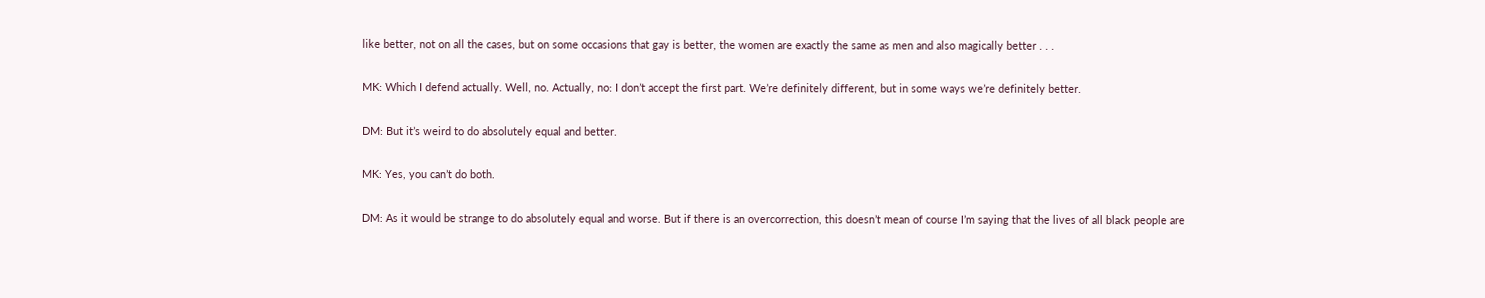like better, not on all the cases, but on some occasions that gay is better, the women are exactly the same as men and also magically better . . .

MK: Which I defend actually. Well, no. Actually, no: I don’t accept the first part. We’re definitely different, but in some ways we’re definitely better.

DM: But it’s weird to do absolutely equal and better.

MK: Yes, you can’t do both.

DM: As it would be strange to do absolutely equal and worse. But if there is an overcorrection, this doesn’t mean of course I’m saying that the lives of all black people are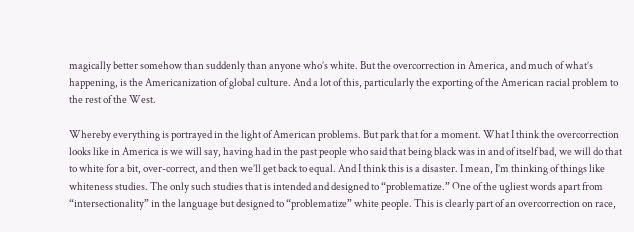magically better somehow than suddenly than anyone who’s white. But the overcorrection in America, and much of what’s happening, is the Americanization of global culture. And a lot of this, particularly the exporting of the American racial problem to the rest of the West.

Whereby everything is portrayed in the light of American problems. But park that for a moment. What I think the overcorrection looks like in America is we will say, having had in the past people who said that being black was in and of itself bad, we will do that to white for a bit, over-correct, and then we’ll get back to equal. And I think this is a disaster. I mean, I’m thinking of things like whiteness studies. The only such studies that is intended and designed to “problematize.” One of the ugliest words apart from “intersectionality” in the language but designed to “problematize” white people. This is clearly part of an overcorrection on race,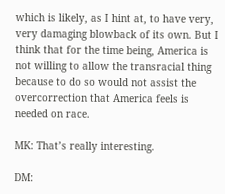which is likely, as I hint at, to have very, very damaging blowback of its own. But I think that for the time being, America is not willing to allow the transracial thing because to do so would not assist the overcorrection that America feels is needed on race.

MK: That’s really interesting.

DM: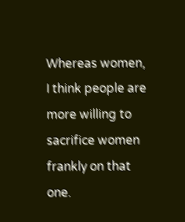Whereas women, I think people are more willing to sacrifice women frankly on that one.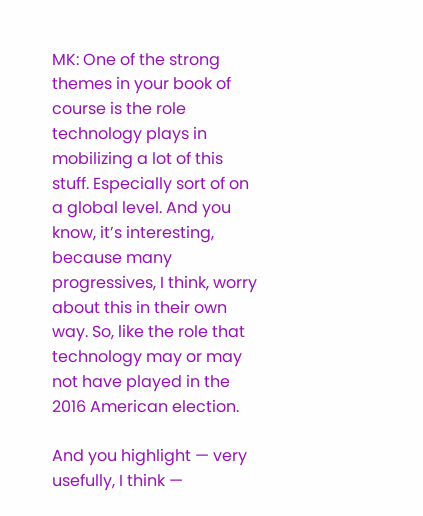MK: One of the strong themes in your book of course is the role technology plays in mobilizing a lot of this stuff. Especially sort of on a global level. And you know, it’s interesting, because many progressives, I think, worry about this in their own way. So, like the role that technology may or may not have played in the 2016 American election.

And you highlight — very usefully, I think —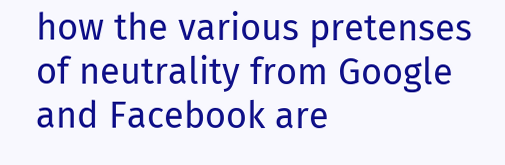how the various pretenses of neutrality from Google and Facebook are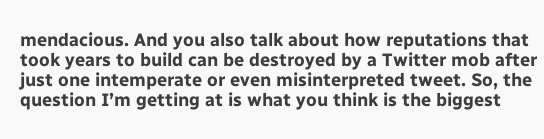mendacious. And you also talk about how reputations that took years to build can be destroyed by a Twitter mob after just one intemperate or even misinterpreted tweet. So, the question I’m getting at is what you think is the biggest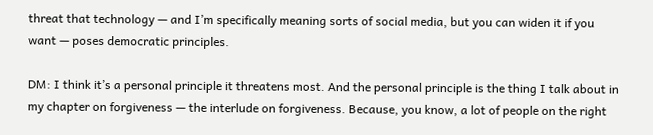threat that technology — and I’m specifically meaning sorts of social media, but you can widen it if you want — poses democratic principles.

DM: I think it’s a personal principle it threatens most. And the personal principle is the thing I talk about in my chapter on forgiveness — the interlude on forgiveness. Because, you know, a lot of people on the right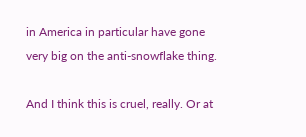in America in particular have gone very big on the anti-snowflake thing.

And I think this is cruel, really. Or at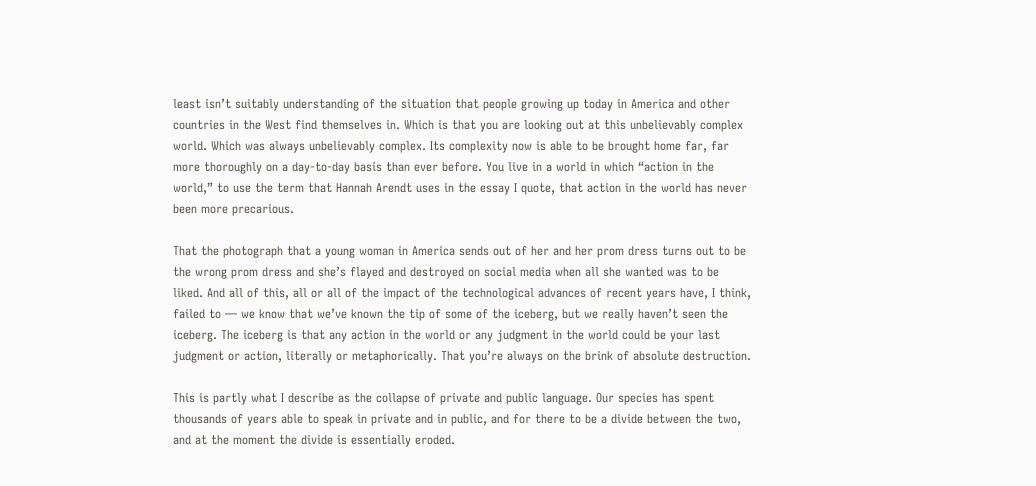least isn’t suitably understanding of the situation that people growing up today in America and other countries in the West find themselves in. Which is that you are looking out at this unbelievably complex world. Which was always unbelievably complex. Its complexity now is able to be brought home far, far more thoroughly on a day-to-day basis than ever before. You live in a world in which “action in the world,” to use the term that Hannah Arendt uses in the essay I quote, that action in the world has never been more precarious.

That the photograph that a young woman in America sends out of her and her prom dress turns out to be the wrong prom dress and she’s flayed and destroyed on social media when all she wanted was to be liked. And all of this, all or all of the impact of the technological advances of recent years have, I think, failed to — we know that we’ve known the tip of some of the iceberg, but we really haven’t seen the iceberg. The iceberg is that any action in the world or any judgment in the world could be your last judgment or action, literally or metaphorically. That you’re always on the brink of absolute destruction.

This is partly what I describe as the collapse of private and public language. Our species has spent thousands of years able to speak in private and in public, and for there to be a divide between the two, and at the moment the divide is essentially eroded.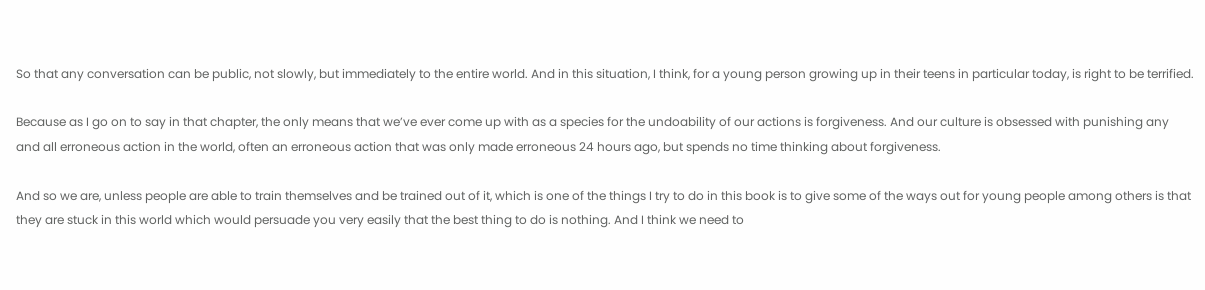So that any conversation can be public, not slowly, but immediately to the entire world. And in this situation, I think, for a young person growing up in their teens in particular today, is right to be terrified.

Because as I go on to say in that chapter, the only means that we’ve ever come up with as a species for the undoability of our actions is forgiveness. And our culture is obsessed with punishing any and all erroneous action in the world, often an erroneous action that was only made erroneous 24 hours ago, but spends no time thinking about forgiveness.

And so we are, unless people are able to train themselves and be trained out of it, which is one of the things I try to do in this book is to give some of the ways out for young people among others is that they are stuck in this world which would persuade you very easily that the best thing to do is nothing. And I think we need to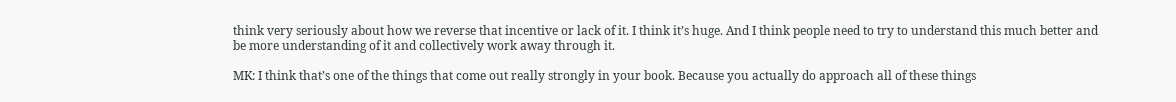think very seriously about how we reverse that incentive or lack of it. I think it’s huge. And I think people need to try to understand this much better and be more understanding of it and collectively work away through it.

MK: I think that’s one of the things that come out really strongly in your book. Because you actually do approach all of these things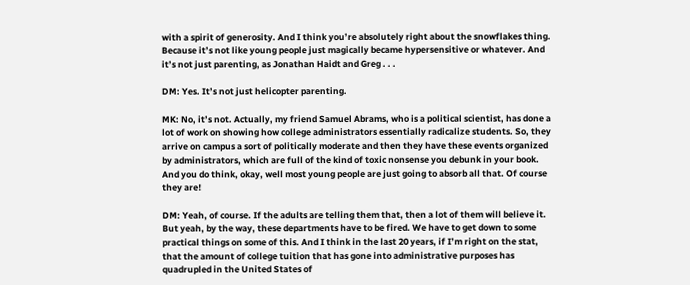with a spirit of generosity. And I think you’re absolutely right about the snowflakes thing. Because it’s not like young people just magically became hypersensitive or whatever. And it’s not just parenting, as Jonathan Haidt and Greg . . .

DM: Yes. It’s not just helicopter parenting.

MK: No, it’s not. Actually, my friend Samuel Abrams, who is a political scientist, has done a lot of work on showing how college administrators essentially radicalize students. So, they arrive on campus a sort of politically moderate and then they have these events organized by administrators, which are full of the kind of toxic nonsense you debunk in your book. And you do think, okay, well most young people are just going to absorb all that. Of course they are!

DM: Yeah, of course. If the adults are telling them that, then a lot of them will believe it. But yeah, by the way, these departments have to be fired. We have to get down to some practical things on some of this. And I think in the last 20 years, if I’m right on the stat, that the amount of college tuition that has gone into administrative purposes has quadrupled in the United States of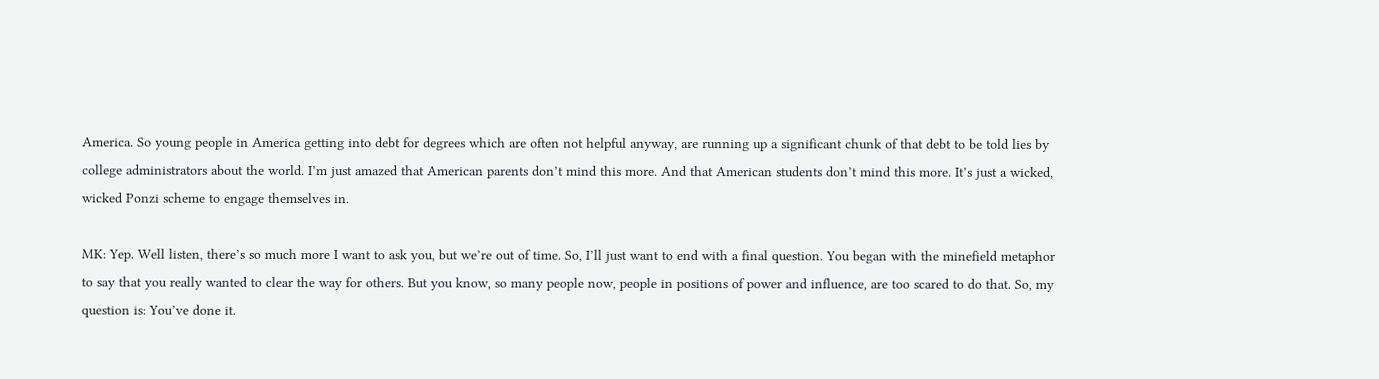America. So young people in America getting into debt for degrees which are often not helpful anyway, are running up a significant chunk of that debt to be told lies by college administrators about the world. I’m just amazed that American parents don’t mind this more. And that American students don’t mind this more. It’s just a wicked, wicked Ponzi scheme to engage themselves in.

MK: Yep. Well listen, there’s so much more I want to ask you, but we’re out of time. So, I’ll just want to end with a final question. You began with the minefield metaphor to say that you really wanted to clear the way for others. But you know, so many people now, people in positions of power and influence, are too scared to do that. So, my question is: You’ve done it.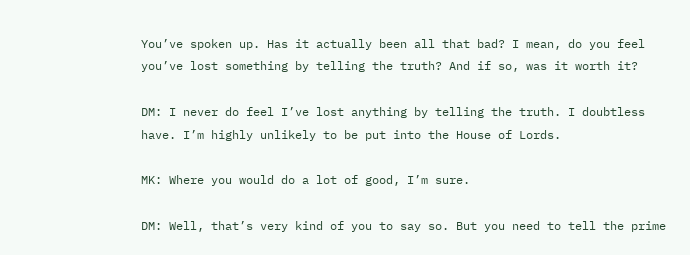You’ve spoken up. Has it actually been all that bad? I mean, do you feel you’ve lost something by telling the truth? And if so, was it worth it?

DM: I never do feel I’ve lost anything by telling the truth. I doubtless have. I’m highly unlikely to be put into the House of Lords.

MK: Where you would do a lot of good, I’m sure.

DM: Well, that’s very kind of you to say so. But you need to tell the prime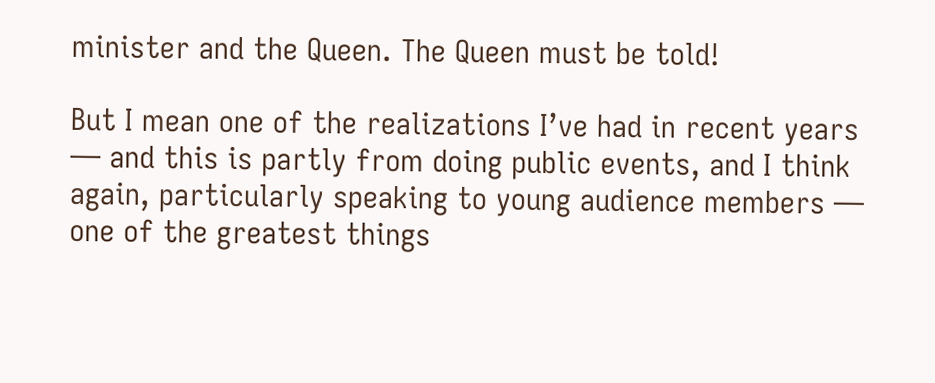minister and the Queen. The Queen must be told!

But I mean one of the realizations I’ve had in recent years — and this is partly from doing public events, and I think again, particularly speaking to young audience members — one of the greatest things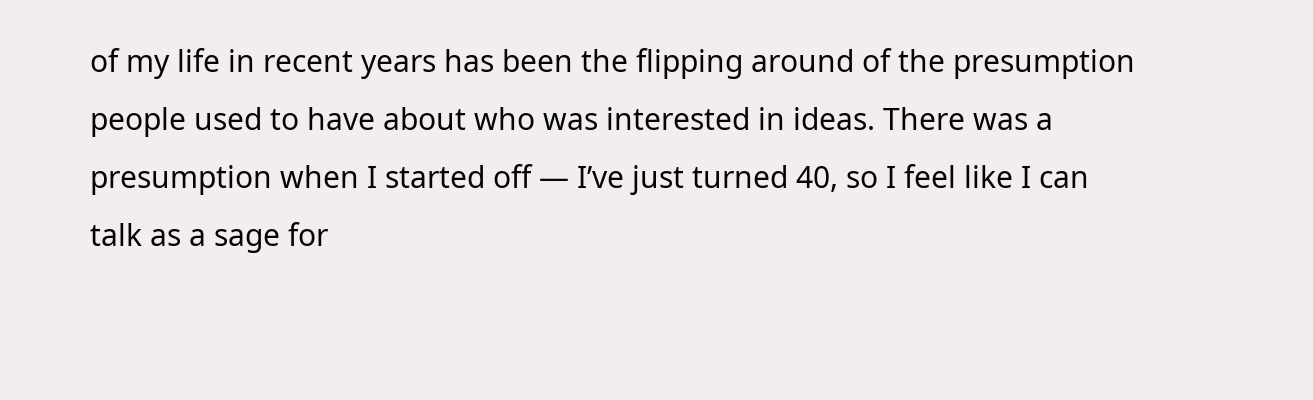of my life in recent years has been the flipping around of the presumption people used to have about who was interested in ideas. There was a presumption when I started off — I’ve just turned 40, so I feel like I can talk as a sage for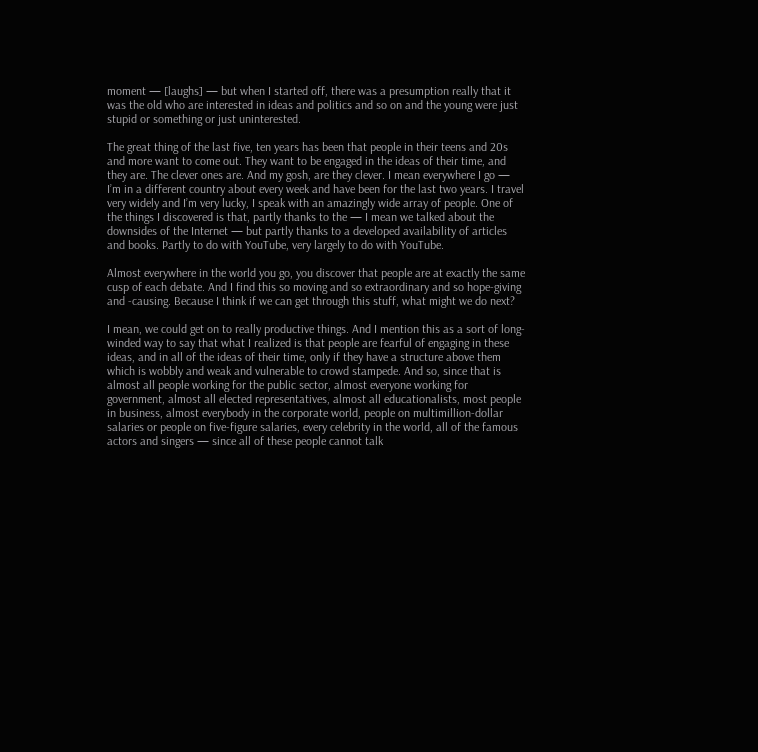moment — [laughs] — but when I started off, there was a presumption really that it was the old who are interested in ideas and politics and so on and the young were just stupid or something or just uninterested.

The great thing of the last five, ten years has been that people in their teens and 20s and more want to come out. They want to be engaged in the ideas of their time, and they are. The clever ones are. And my gosh, are they clever. I mean everywhere I go — I’m in a different country about every week and have been for the last two years. I travel very widely and I’m very lucky, I speak with an amazingly wide array of people. One of the things I discovered is that, partly thanks to the — I mean we talked about the downsides of the Internet — but partly thanks to a developed availability of articles and books. Partly to do with YouTube, very largely to do with YouTube.

Almost everywhere in the world you go, you discover that people are at exactly the same cusp of each debate. And I find this so moving and so extraordinary and so hope-giving and -causing. Because I think if we can get through this stuff, what might we do next?

I mean, we could get on to really productive things. And I mention this as a sort of long-winded way to say that what I realized is that people are fearful of engaging in these ideas, and in all of the ideas of their time, only if they have a structure above them which is wobbly and weak and vulnerable to crowd stampede. And so, since that is almost all people working for the public sector, almost everyone working for government, almost all elected representatives, almost all educationalists, most people in business, almost everybody in the corporate world, people on multimillion-dollar salaries or people on five-figure salaries, every celebrity in the world, all of the famous actors and singers — since all of these people cannot talk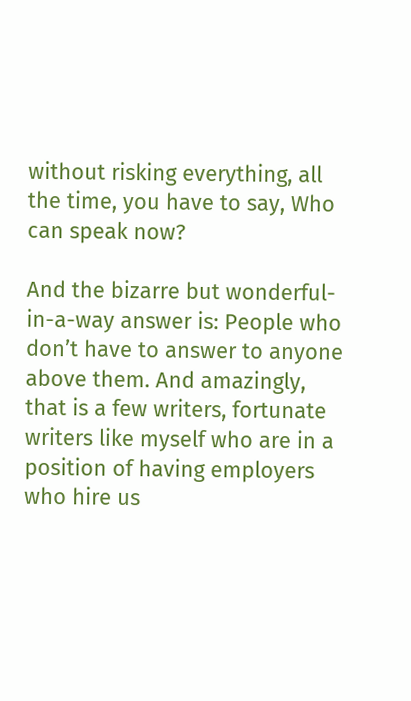without risking everything, all the time, you have to say, Who can speak now?

And the bizarre but wonderful-in-a-way answer is: People who don’t have to answer to anyone above them. And amazingly, that is a few writers, fortunate writers like myself who are in a position of having employers who hire us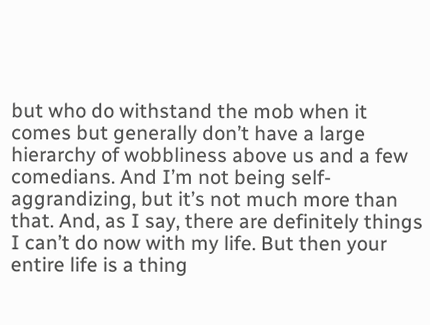but who do withstand the mob when it comes but generally don’t have a large hierarchy of wobbliness above us and a few comedians. And I’m not being self-aggrandizing, but it’s not much more than that. And, as I say, there are definitely things I can’t do now with my life. But then your entire life is a thing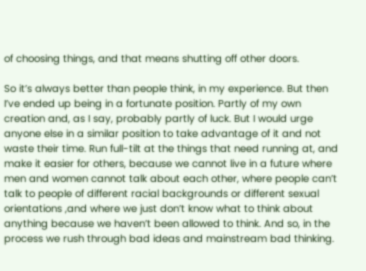of choosing things, and that means shutting off other doors.

So it’s always better than people think, in my experience. But then I’ve ended up being in a fortunate position. Partly of my own creation and, as I say, probably partly of luck. But I would urge anyone else in a similar position to take advantage of it and not waste their time. Run full-tilt at the things that need running at, and make it easier for others, because we cannot live in a future where men and women cannot talk about each other, where people can’t talk to people of different racial backgrounds or different sexual orientations ,and where we just don’t know what to think about anything because we haven’t been allowed to think. And so, in the process we rush through bad ideas and mainstream bad thinking.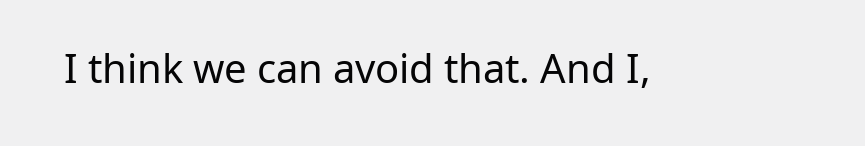I think we can avoid that. And I,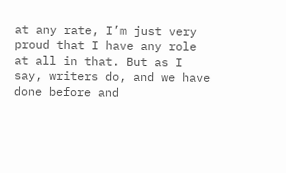at any rate, I’m just very proud that I have any role at all in that. But as I say, writers do, and we have done before and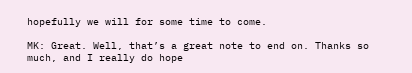hopefully we will for some time to come.

MK: Great. Well, that’s a great note to end on. Thanks so much, and I really do hope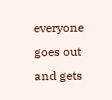everyone goes out and gets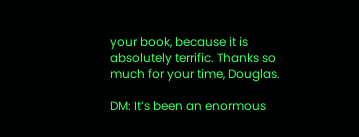your book, because it is absolutely terrific. Thanks so much for your time, Douglas.

DM: It’s been an enormous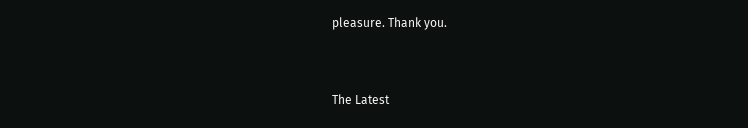pleasure. Thank you.


The Latest